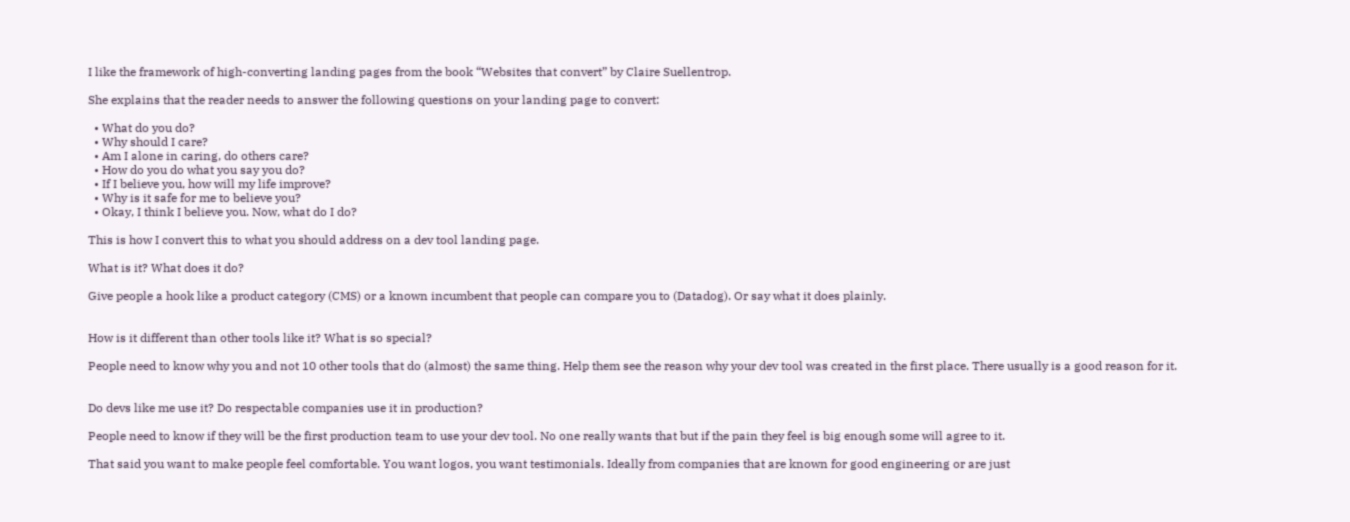I like the framework of high-converting landing pages from the book “Websites that convert” by Claire Suellentrop.

She explains that the reader needs to answer the following questions on your landing page to convert:

  • What do you do?
  • Why should I care?
  • Am I alone in caring, do others care?
  • How do you do what you say you do?
  • If I believe you, how will my life improve?
  • Why is it safe for me to believe you?
  • Okay, I think I believe you. Now, what do I do?

This is how I convert this to what you should address on a dev tool landing page.

What is it? What does it do?

Give people a hook like a product category (CMS) or a known incumbent that people can compare you to (Datadog). Or say what it does plainly.


How is it different than other tools like it? What is so special?

People need to know why you and not 10 other tools that do (almost) the same thing. Help them see the reason why your dev tool was created in the first place. There usually is a good reason for it.


Do devs like me use it? Do respectable companies use it in production?

People need to know if they will be the first production team to use your dev tool. No one really wants that but if the pain they feel is big enough some will agree to it.

That said you want to make people feel comfortable. You want logos, you want testimonials. Ideally from companies that are known for good engineering or are just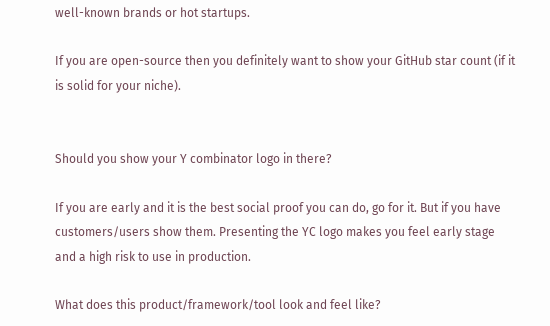well-known brands or hot startups.

If you are open-source then you definitely want to show your GitHub star count (if it is solid for your niche).


Should you show your Y combinator logo in there?

If you are early and it is the best social proof you can do, go for it. But if you have customers/users show them. Presenting the YC logo makes you feel early stage and a high risk to use in production.

What does this product/framework/tool look and feel like?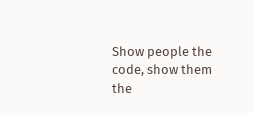Show people the code, show them the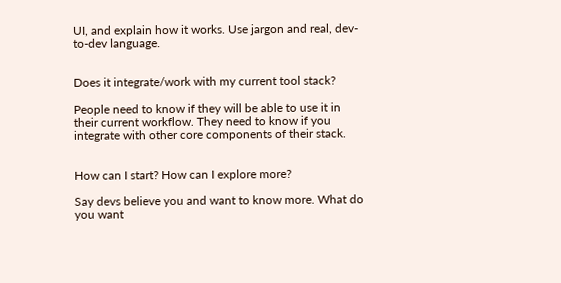UI, and explain how it works. Use jargon and real, dev-to-dev language.


Does it integrate/work with my current tool stack?

People need to know if they will be able to use it in their current workflow. They need to know if you integrate with other core components of their stack.


How can I start? How can I explore more?

Say devs believe you and want to know more. What do you want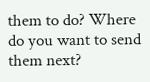them to do? Where do you want to send them next?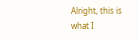Alright, this is what I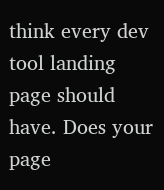think every dev tool landing page should have. Does your page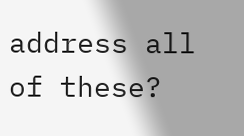address all of these?